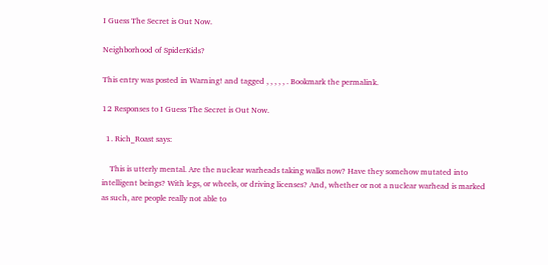I Guess The Secret is Out Now.

Neighborhood of SpiderKids?

This entry was posted in Warning! and tagged , , , , , . Bookmark the permalink.

12 Responses to I Guess The Secret is Out Now.

  1. Rich_Roast says:

    This is utterly mental. Are the nuclear warheads taking walks now? Have they somehow mutated into intelligent beings? With legs, or wheels, or driving licenses? And, whether or not a nuclear warhead is marked as such, are people really not able to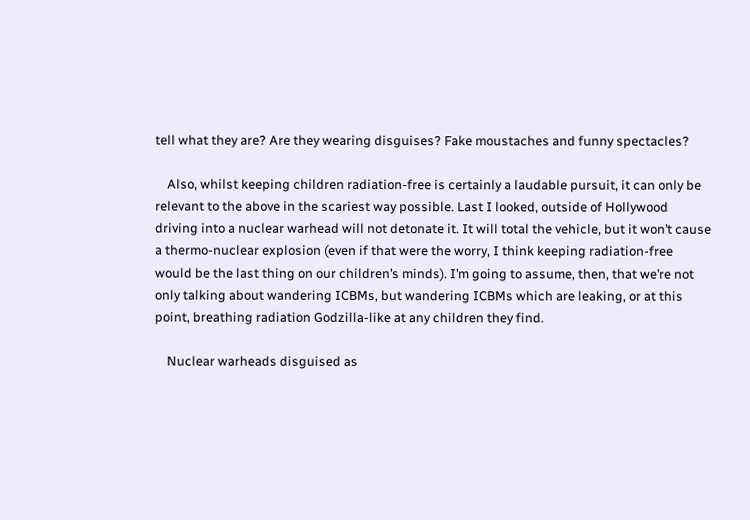tell what they are? Are they wearing disguises? Fake moustaches and funny spectacles?

    Also, whilst keeping children radiation-free is certainly a laudable pursuit, it can only be relevant to the above in the scariest way possible. Last I looked, outside of Hollywood driving into a nuclear warhead will not detonate it. It will total the vehicle, but it won’t cause a thermo-nuclear explosion (even if that were the worry, I think keeping radiation-free would be the last thing on our children’s minds). I’m going to assume, then, that we’re not only talking about wandering ICBMs, but wandering ICBMs which are leaking, or at this point, breathing radiation Godzilla-like at any children they find.

    Nuclear warheads disguised as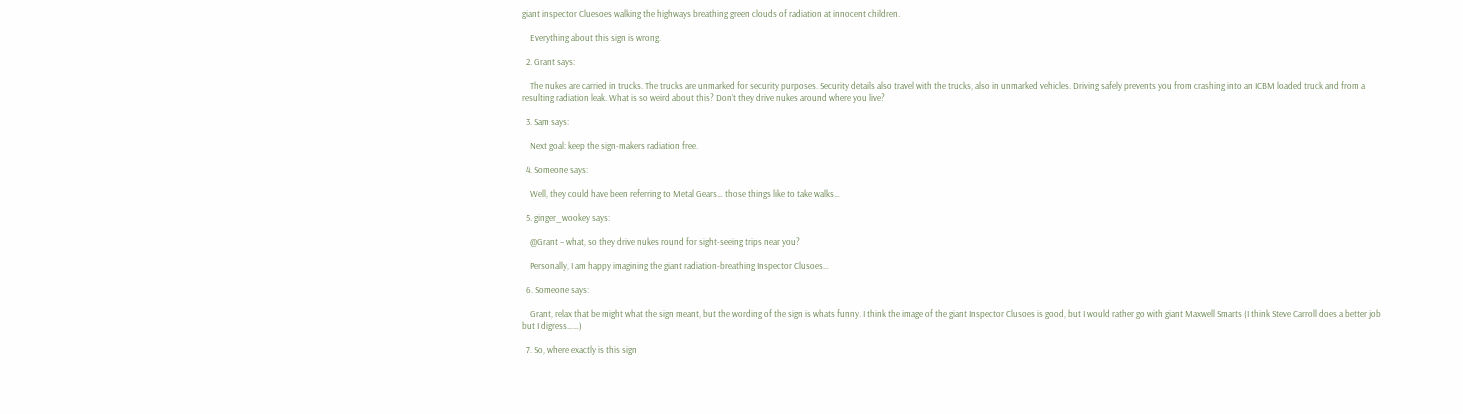giant inspector Cluesoes walking the highways breathing green clouds of radiation at innocent children.

    Everything about this sign is wrong.

  2. Grant says:

    The nukes are carried in trucks. The trucks are unmarked for security purposes. Security details also travel with the trucks, also in unmarked vehicles. Driving safely prevents you from crashing into an ICBM loaded truck and from a resulting radiation leak. What is so weird about this? Don’t they drive nukes around where you live?

  3. Sam says:

    Next goal: keep the sign-makers radiation free.

  4. Someone says:

    Well, they could have been referring to Metal Gears… those things like to take walks…

  5. ginger_wookey says:

    @Grant – what, so they drive nukes round for sight-seeing trips near you?

    Personally, I am happy imagining the giant radiation-breathing Inspector Clusoes…

  6. Someone says:

    Grant, relax that be might what the sign meant, but the wording of the sign is whats funny. I think the image of the giant Inspector Clusoes is good, but I would rather go with giant Maxwell Smarts (I think Steve Carroll does a better job but I digress……)

  7. So, where exactly is this sign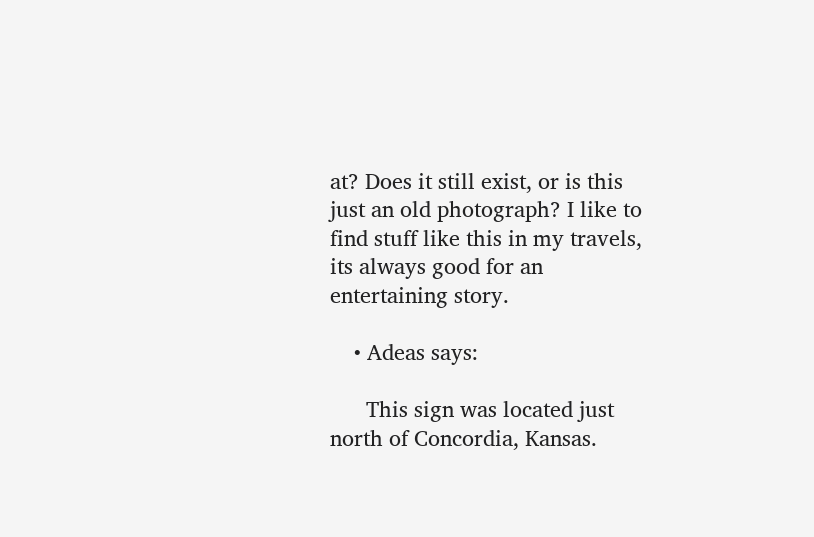at? Does it still exist, or is this just an old photograph? I like to find stuff like this in my travels, its always good for an entertaining story.

    • Adeas says:

      This sign was located just north of Concordia, Kansas.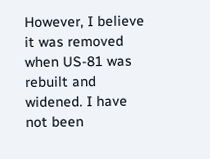However, I believe it was removed when US-81 was rebuilt and widened. I have not been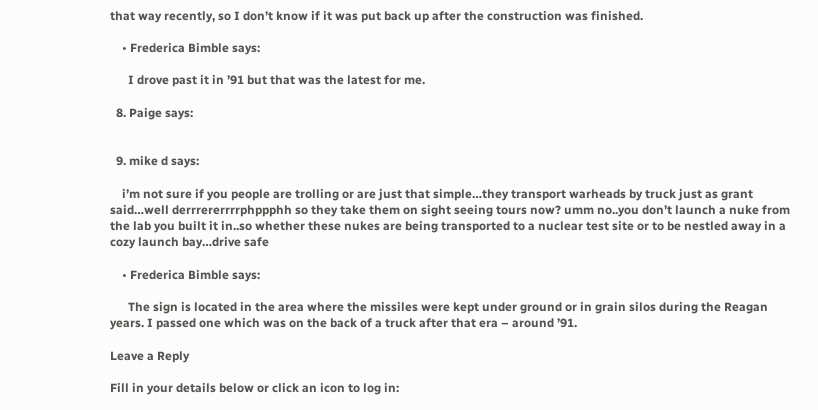that way recently, so I don’t know if it was put back up after the construction was finished.

    • Frederica Bimble says:

      I drove past it in ’91 but that was the latest for me.

  8. Paige says:


  9. mike d says:

    i’m not sure if you people are trolling or are just that simple…they transport warheads by truck just as grant said…well derrrererrrrphppphh so they take them on sight seeing tours now? umm no..you don’t launch a nuke from the lab you built it in..so whether these nukes are being transported to a nuclear test site or to be nestled away in a cozy launch bay…drive safe

    • Frederica Bimble says:

      The sign is located in the area where the missiles were kept under ground or in grain silos during the Reagan years. I passed one which was on the back of a truck after that era – around ’91.

Leave a Reply

Fill in your details below or click an icon to log in: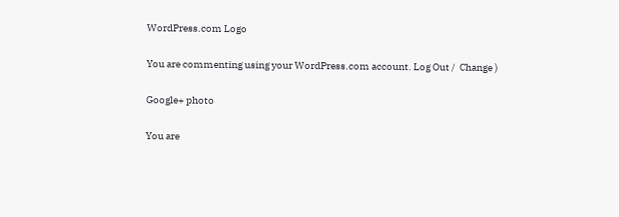WordPress.com Logo

You are commenting using your WordPress.com account. Log Out /  Change )

Google+ photo

You are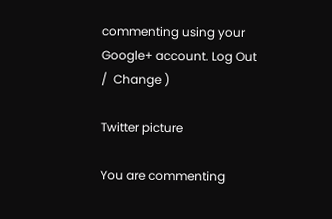commenting using your Google+ account. Log Out /  Change )

Twitter picture

You are commenting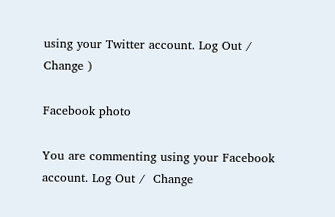using your Twitter account. Log Out /  Change )

Facebook photo

You are commenting using your Facebook account. Log Out /  Change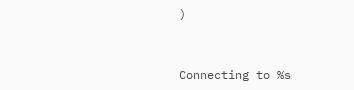)


Connecting to %s